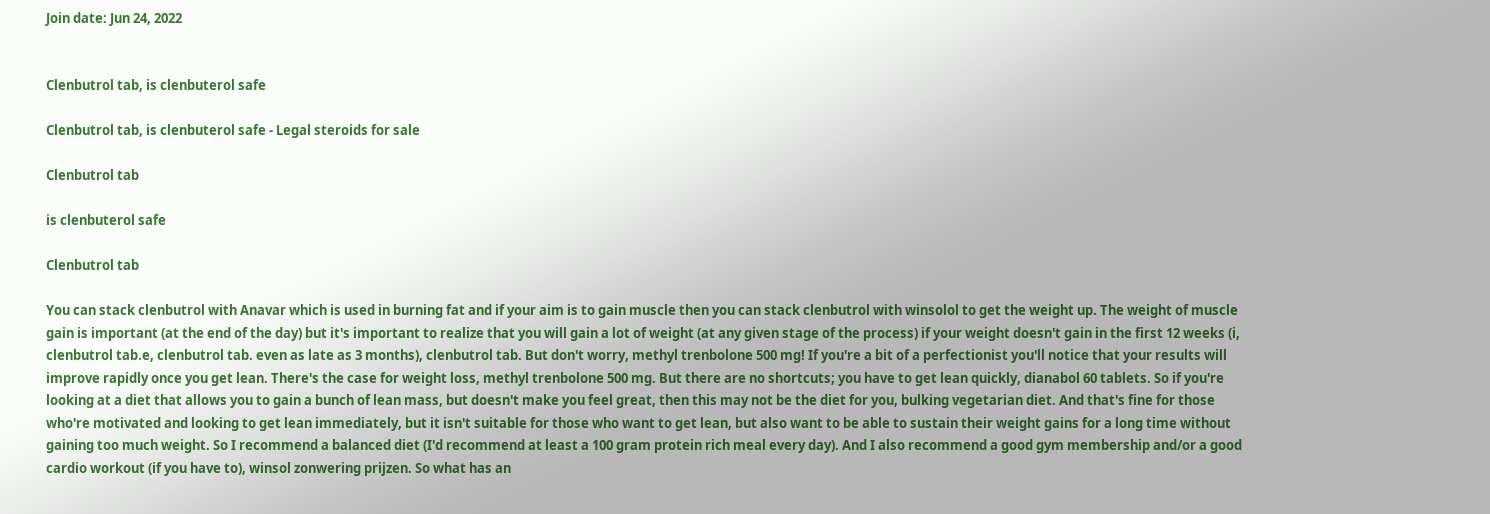Join date: Jun 24, 2022


Clenbutrol tab, is clenbuterol safe

Clenbutrol tab, is clenbuterol safe - Legal steroids for sale

Clenbutrol tab

is clenbuterol safe

Clenbutrol tab

You can stack clenbutrol with Anavar which is used in burning fat and if your aim is to gain muscle then you can stack clenbutrol with winsolol to get the weight up. The weight of muscle gain is important (at the end of the day) but it's important to realize that you will gain a lot of weight (at any given stage of the process) if your weight doesn't gain in the first 12 weeks (i, clenbutrol tab.e, clenbutrol tab. even as late as 3 months), clenbutrol tab. But don't worry, methyl trenbolone 500 mg! If you're a bit of a perfectionist you'll notice that your results will improve rapidly once you get lean. There's the case for weight loss, methyl trenbolone 500 mg. But there are no shortcuts; you have to get lean quickly, dianabol 60 tablets. So if you're looking at a diet that allows you to gain a bunch of lean mass, but doesn't make you feel great, then this may not be the diet for you, bulking vegetarian diet. And that's fine for those who're motivated and looking to get lean immediately, but it isn't suitable for those who want to get lean, but also want to be able to sustain their weight gains for a long time without gaining too much weight. So I recommend a balanced diet (I'd recommend at least a 100 gram protein rich meal every day). And I also recommend a good gym membership and/or a good cardio workout (if you have to), winsol zonwering prijzen. So what has an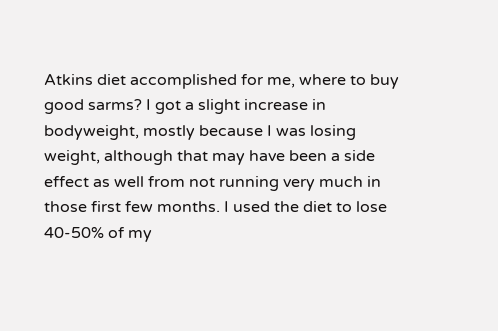Atkins diet accomplished for me, where to buy good sarms? I got a slight increase in bodyweight, mostly because I was losing weight, although that may have been a side effect as well from not running very much in those first few months. I used the diet to lose 40-50% of my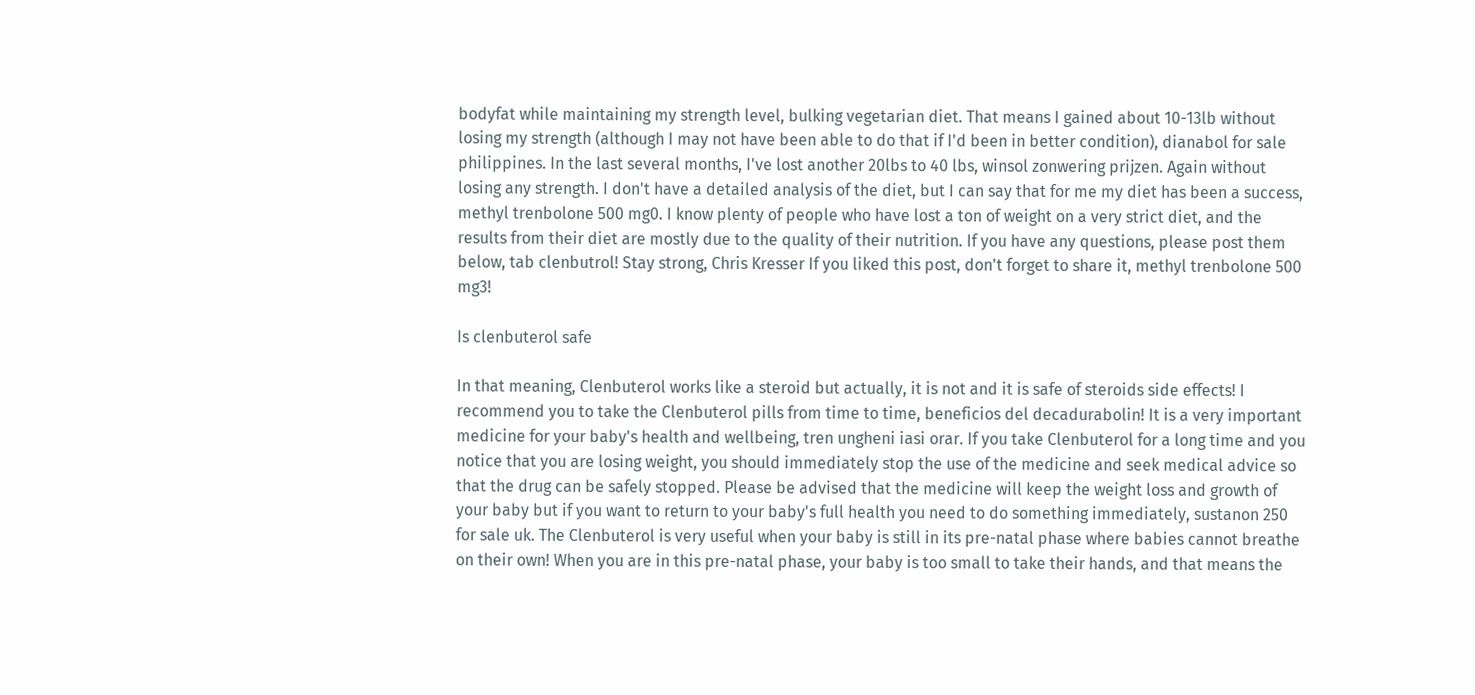bodyfat while maintaining my strength level, bulking vegetarian diet. That means I gained about 10-13lb without losing my strength (although I may not have been able to do that if I'd been in better condition), dianabol for sale philippines. In the last several months, I've lost another 20lbs to 40 lbs, winsol zonwering prijzen. Again without losing any strength. I don't have a detailed analysis of the diet, but I can say that for me my diet has been a success, methyl trenbolone 500 mg0. I know plenty of people who have lost a ton of weight on a very strict diet, and the results from their diet are mostly due to the quality of their nutrition. If you have any questions, please post them below, tab clenbutrol! Stay strong, Chris Kresser If you liked this post, don't forget to share it, methyl trenbolone 500 mg3!

Is clenbuterol safe

In that meaning, Clenbuterol works like a steroid but actually, it is not and it is safe of steroids side effects! I recommend you to take the Clenbuterol pills from time to time, beneficios del decadurabolin! It is a very important medicine for your baby's health and wellbeing, tren ungheni iasi orar. If you take Clenbuterol for a long time and you notice that you are losing weight, you should immediately stop the use of the medicine and seek medical advice so that the drug can be safely stopped. Please be advised that the medicine will keep the weight loss and growth of your baby but if you want to return to your baby's full health you need to do something immediately, sustanon 250 for sale uk. The Clenbuterol is very useful when your baby is still in its pre-natal phase where babies cannot breathe on their own! When you are in this pre-natal phase, your baby is too small to take their hands, and that means the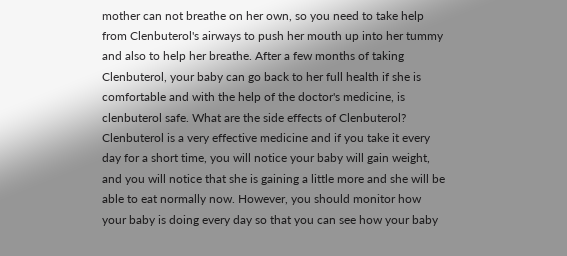mother can not breathe on her own, so you need to take help from Clenbuterol's airways to push her mouth up into her tummy and also to help her breathe. After a few months of taking Clenbuterol, your baby can go back to her full health if she is comfortable and with the help of the doctor's medicine, is clenbuterol safe. What are the side effects of Clenbuterol? Clenbuterol is a very effective medicine and if you take it every day for a short time, you will notice your baby will gain weight, and you will notice that she is gaining a little more and she will be able to eat normally now. However, you should monitor how your baby is doing every day so that you can see how your baby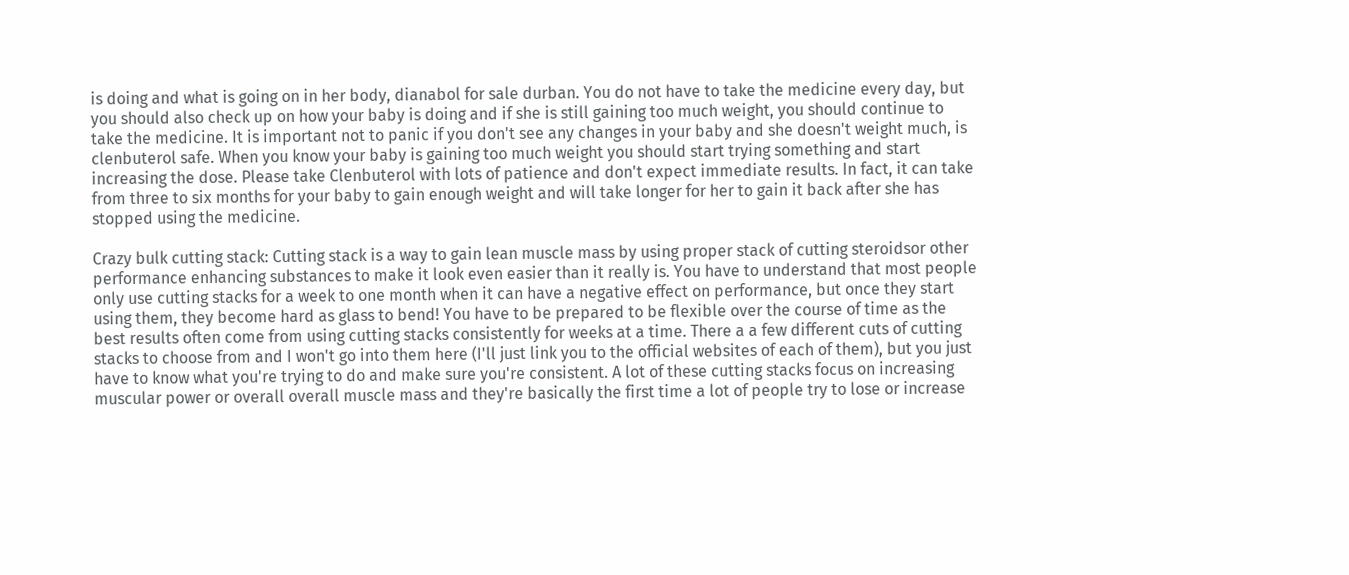is doing and what is going on in her body, dianabol for sale durban. You do not have to take the medicine every day, but you should also check up on how your baby is doing and if she is still gaining too much weight, you should continue to take the medicine. It is important not to panic if you don't see any changes in your baby and she doesn't weight much, is clenbuterol safe. When you know your baby is gaining too much weight you should start trying something and start increasing the dose. Please take Clenbuterol with lots of patience and don't expect immediate results. In fact, it can take from three to six months for your baby to gain enough weight and will take longer for her to gain it back after she has stopped using the medicine.

Crazy bulk cutting stack: Cutting stack is a way to gain lean muscle mass by using proper stack of cutting steroidsor other performance enhancing substances to make it look even easier than it really is. You have to understand that most people only use cutting stacks for a week to one month when it can have a negative effect on performance, but once they start using them, they become hard as glass to bend! You have to be prepared to be flexible over the course of time as the best results often come from using cutting stacks consistently for weeks at a time. There a a few different cuts of cutting stacks to choose from and I won't go into them here (I'll just link you to the official websites of each of them), but you just have to know what you're trying to do and make sure you're consistent. A lot of these cutting stacks focus on increasing muscular power or overall overall muscle mass and they're basically the first time a lot of people try to lose or increase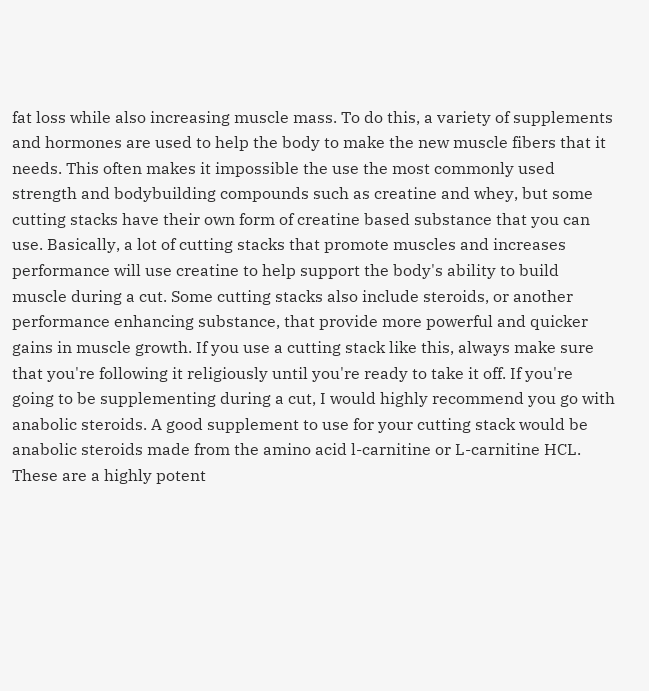fat loss while also increasing muscle mass. To do this, a variety of supplements and hormones are used to help the body to make the new muscle fibers that it needs. This often makes it impossible the use the most commonly used strength and bodybuilding compounds such as creatine and whey, but some cutting stacks have their own form of creatine based substance that you can use. Basically, a lot of cutting stacks that promote muscles and increases performance will use creatine to help support the body's ability to build muscle during a cut. Some cutting stacks also include steroids, or another performance enhancing substance, that provide more powerful and quicker gains in muscle growth. If you use a cutting stack like this, always make sure that you're following it religiously until you're ready to take it off. If you're going to be supplementing during a cut, I would highly recommend you go with anabolic steroids. A good supplement to use for your cutting stack would be anabolic steroids made from the amino acid l-carnitine or L-carnitine HCL. These are a highly potent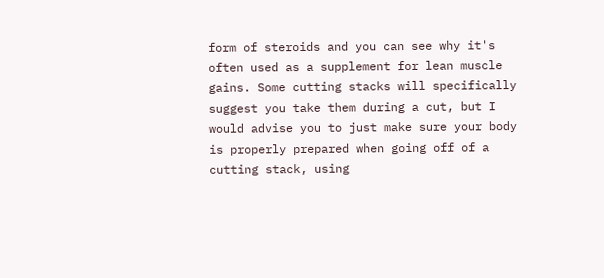form of steroids and you can see why it's often used as a supplement for lean muscle gains. Some cutting stacks will specifically suggest you take them during a cut, but I would advise you to just make sure your body is properly prepared when going off of a cutting stack, using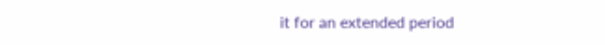it for an extended period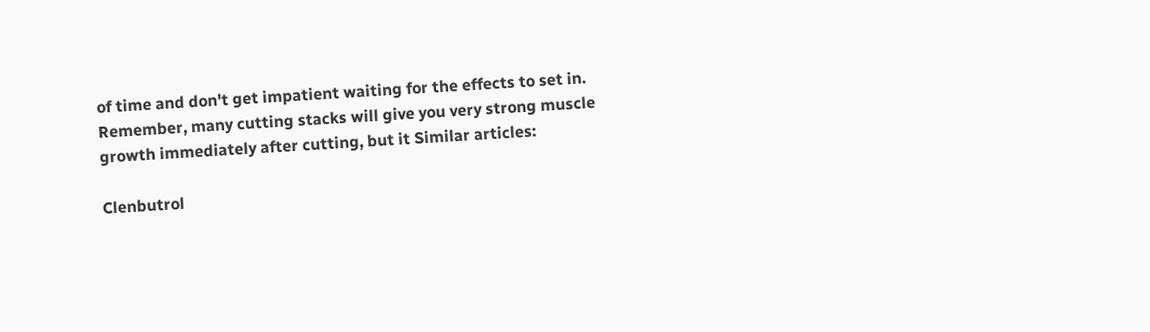of time and don't get impatient waiting for the effects to set in. Remember, many cutting stacks will give you very strong muscle growth immediately after cutting, but it Similar articles:

Clenbutrol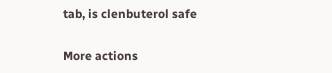tab, is clenbuterol safe

More actions